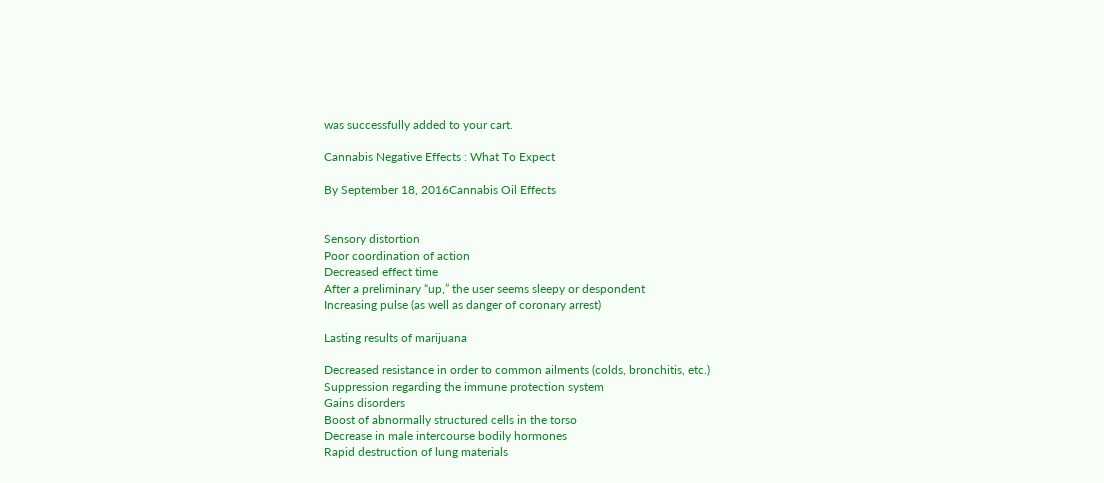was successfully added to your cart.

Cannabis Negative Effects : What To Expect

By September 18, 2016Cannabis Oil Effects


Sensory distortion
Poor coordination of action
Decreased effect time
After a preliminary “up,” the user seems sleepy or despondent
Increasing pulse (as well as danger of coronary arrest)

Lasting results of marijuana

Decreased resistance in order to common ailments (colds, bronchitis, etc.)
Suppression regarding the immune protection system
Gains disorders
Boost of abnormally structured cells in the torso
Decrease in male intercourse bodily hormones
Rapid destruction of lung materials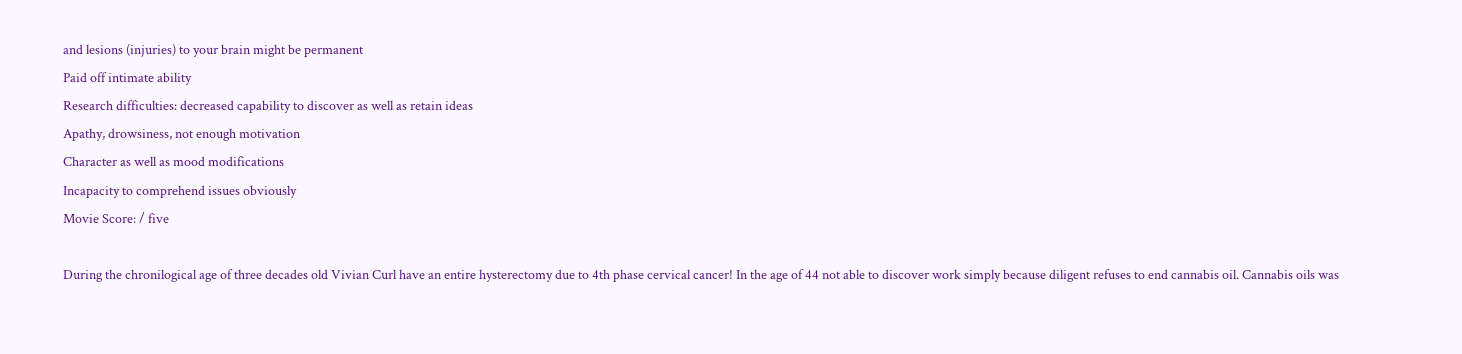and lesions (injuries) to your brain might be permanent
Paid off intimate ability
Research difficulties: decreased capability to discover as well as retain ideas
Apathy, drowsiness, not enough motivation
Character as well as mood modifications
Incapacity to comprehend issues obviously
Movie Score: / five

During the chronilogical age of three decades old Vivian Curl have an entire hysterectomy due to 4th phase cervical cancer! In the age of 44 not able to discover work simply because diligent refuses to end cannabis oil. Cannabis oils was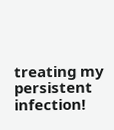treating my persistent infection!